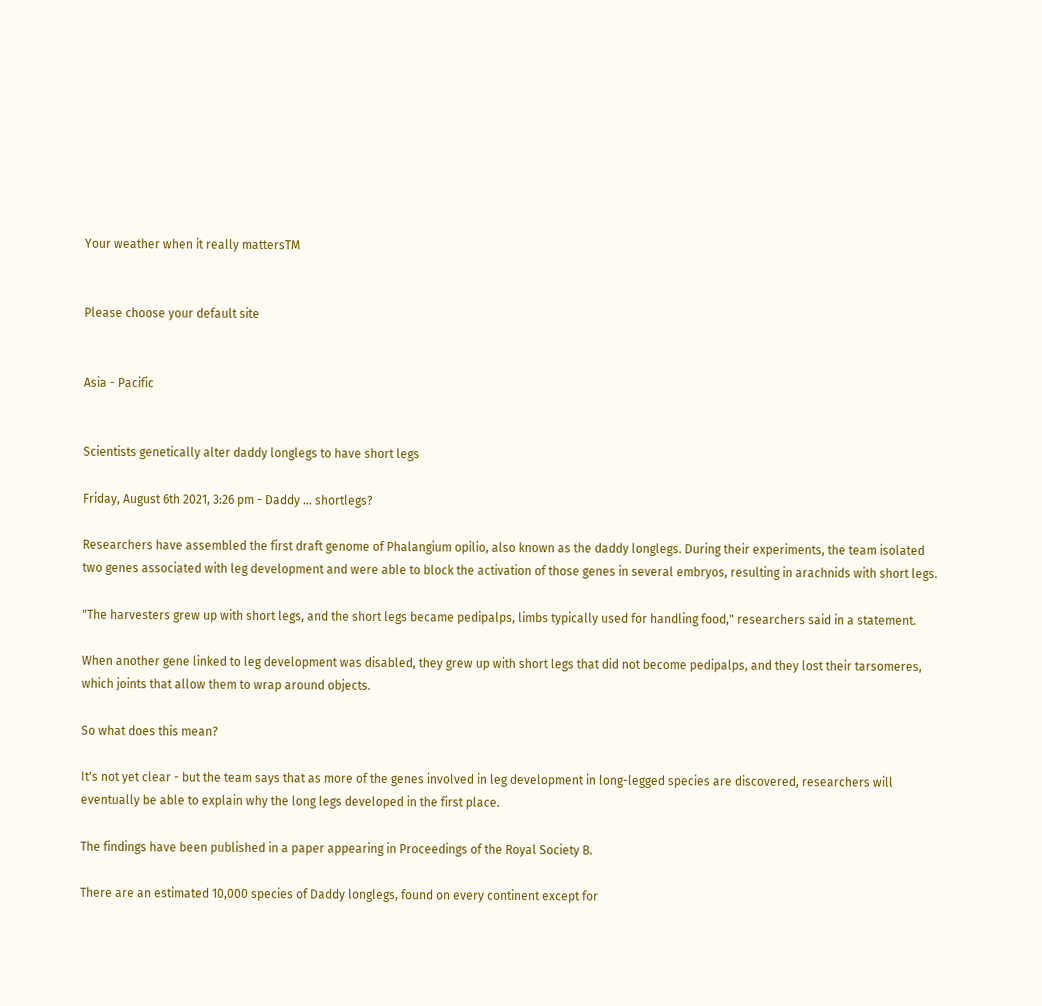Your weather when it really mattersTM


Please choose your default site


Asia - Pacific


Scientists genetically alter daddy longlegs to have short legs

Friday, August 6th 2021, 3:26 pm - Daddy ... shortlegs?

Researchers have assembled the first draft genome of Phalangium opilio, also known as the daddy longlegs. During their experiments, the team isolated two genes associated with leg development and were able to block the activation of those genes in several embryos, resulting in arachnids with short legs.

"The harvesters grew up with short legs, and the short legs became pedipalps, limbs typically used for handling food," researchers said in a statement.

When another gene linked to leg development was disabled, they grew up with short legs that did not become pedipalps, and they lost their tarsomeres, which joints that allow them to wrap around objects.

So what does this mean?

It's not yet clear - but the team says that as more of the genes involved in leg development in long-legged species are discovered, researchers will eventually be able to explain why the long legs developed in the first place.

The findings have been published in a paper appearing in Proceedings of the Royal Society B.

There are an estimated 10,000 species of Daddy longlegs, found on every continent except for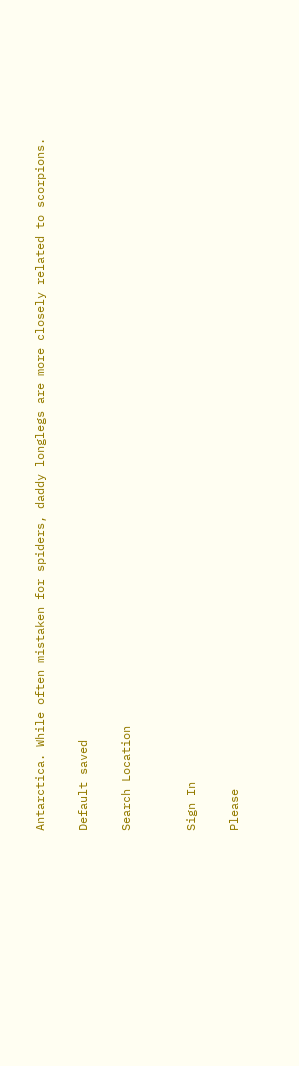Antarctica. While often mistaken for spiders, daddy longlegs are more closely related to scorpions.

Default saved

Search Location


Sign In

Please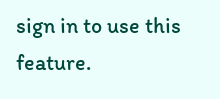sign in to use this feature.